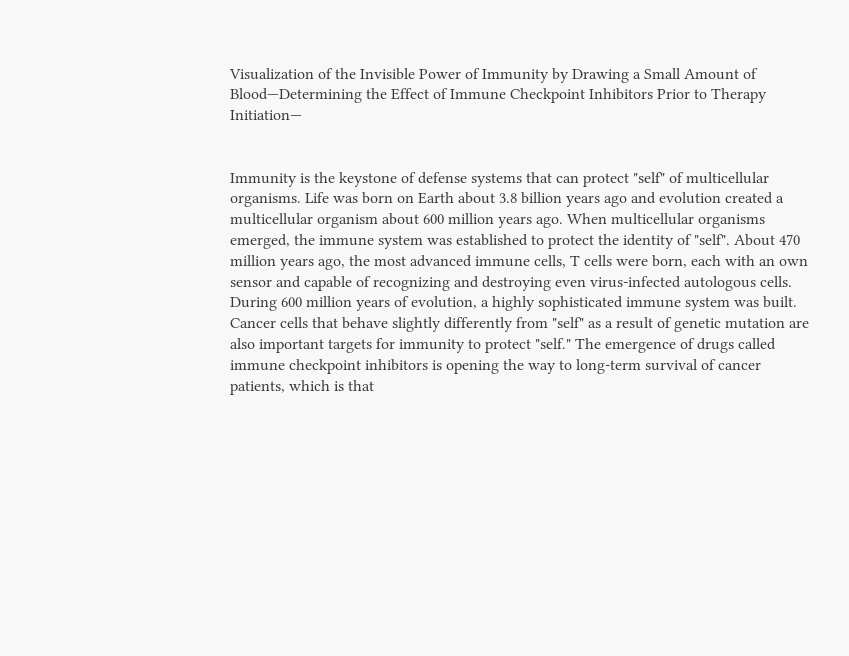Visualization of the Invisible Power of Immunity by Drawing a Small Amount of Blood—Determining the Effect of Immune Checkpoint Inhibitors Prior to Therapy Initiation—


Immunity is the keystone of defense systems that can protect "self" of multicellular organisms. Life was born on Earth about 3.8 billion years ago and evolution created a multicellular organism about 600 million years ago. When multicellular organisms emerged, the immune system was established to protect the identity of "self". About 470 million years ago, the most advanced immune cells, T cells were born, each with an own sensor and capable of recognizing and destroying even virus-infected autologous cells. During 600 million years of evolution, a highly sophisticated immune system was built. Cancer cells that behave slightly differently from "self" as a result of genetic mutation are also important targets for immunity to protect "self." The emergence of drugs called immune checkpoint inhibitors is opening the way to long-term survival of cancer patients, which is that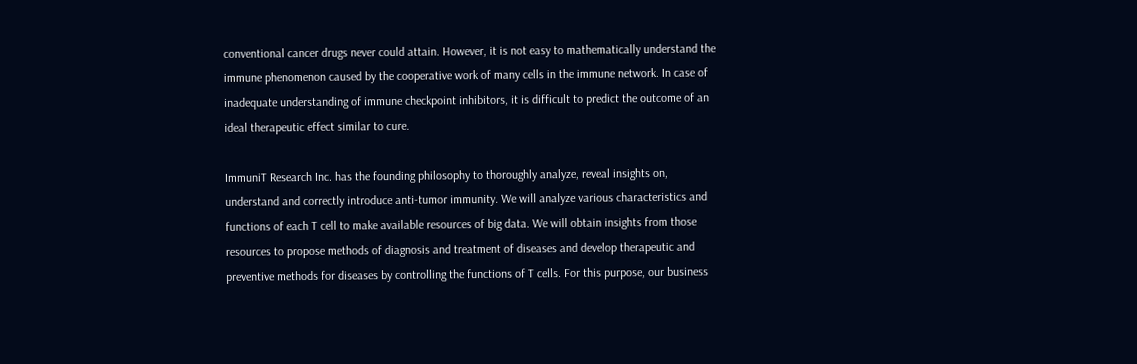conventional cancer drugs never could attain. However, it is not easy to mathematically understand the immune phenomenon caused by the cooperative work of many cells in the immune network. In case of inadequate understanding of immune checkpoint inhibitors, it is difficult to predict the outcome of an ideal therapeutic effect similar to cure.

ImmuniT Research Inc. has the founding philosophy to thoroughly analyze, reveal insights on, understand and correctly introduce anti-tumor immunity. We will analyze various characteristics and functions of each T cell to make available resources of big data. We will obtain insights from those resources to propose methods of diagnosis and treatment of diseases and develop therapeutic and preventive methods for diseases by controlling the functions of T cells. For this purpose, our business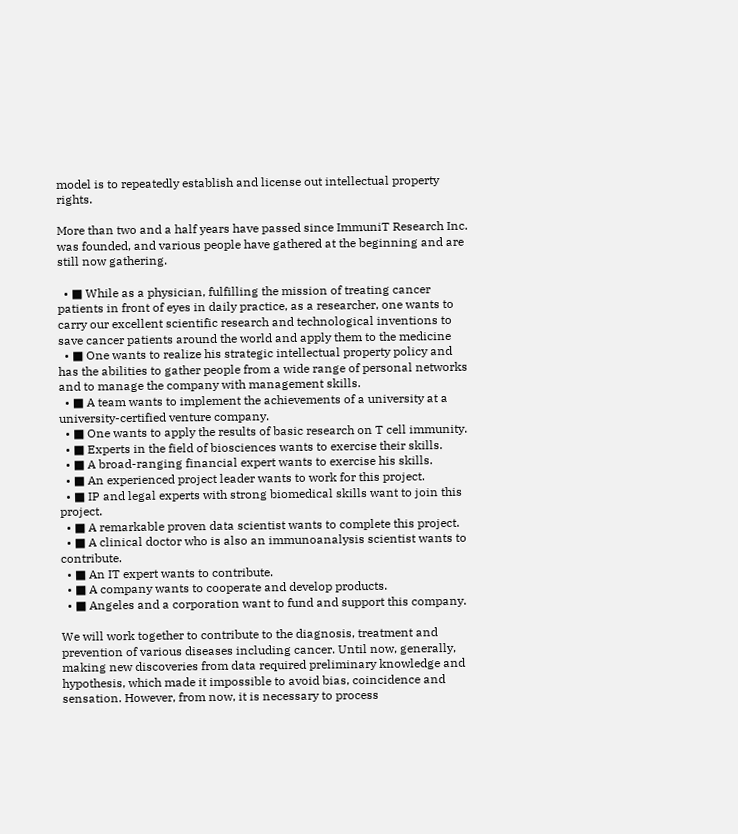model is to repeatedly establish and license out intellectual property rights.

More than two and a half years have passed since ImmuniT Research Inc. was founded, and various people have gathered at the beginning and are still now gathering.

  • ■ While as a physician, fulfilling the mission of treating cancer patients in front of eyes in daily practice, as a researcher, one wants to carry our excellent scientific research and technological inventions to save cancer patients around the world and apply them to the medicine
  • ■ One wants to realize his strategic intellectual property policy and has the abilities to gather people from a wide range of personal networks and to manage the company with management skills.
  • ■ A team wants to implement the achievements of a university at a university-certified venture company.
  • ■ One wants to apply the results of basic research on T cell immunity.
  • ■ Experts in the field of biosciences wants to exercise their skills.
  • ■ A broad-ranging financial expert wants to exercise his skills.
  • ■ An experienced project leader wants to work for this project.
  • ■ IP and legal experts with strong biomedical skills want to join this project.
  • ■ A remarkable proven data scientist wants to complete this project.
  • ■ A clinical doctor who is also an immunoanalysis scientist wants to contribute.
  • ■ An IT expert wants to contribute.
  • ■ A company wants to cooperate and develop products.
  • ■ Angeles and a corporation want to fund and support this company.

We will work together to contribute to the diagnosis, treatment and prevention of various diseases including cancer. Until now, generally, making new discoveries from data required preliminary knowledge and hypothesis, which made it impossible to avoid bias, coincidence and sensation. However, from now, it is necessary to process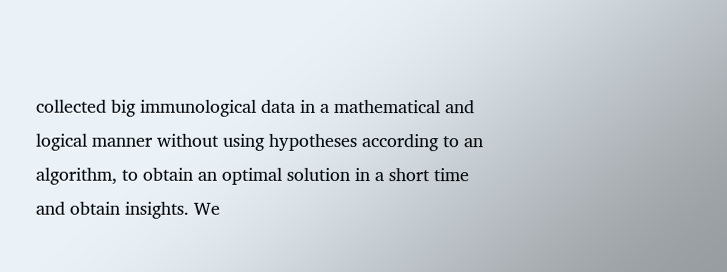collected big immunological data in a mathematical and logical manner without using hypotheses according to an algorithm, to obtain an optimal solution in a short time and obtain insights. We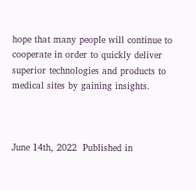hope that many people will continue to cooperate in order to quickly deliver superior technologies and products to medical sites by gaining insights.



June 14th, 2022  Published in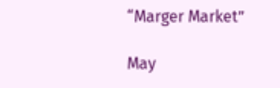“Marger Market”

May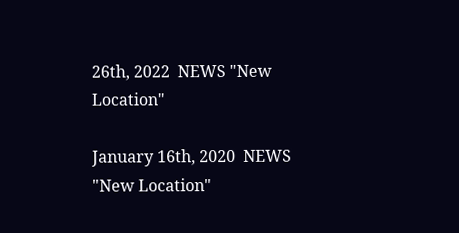26th, 2022  NEWS "New Location"

January 16th, 2020  NEWS "New Location"